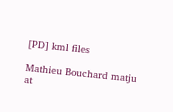[PD] kml files

Mathieu Bouchard matju at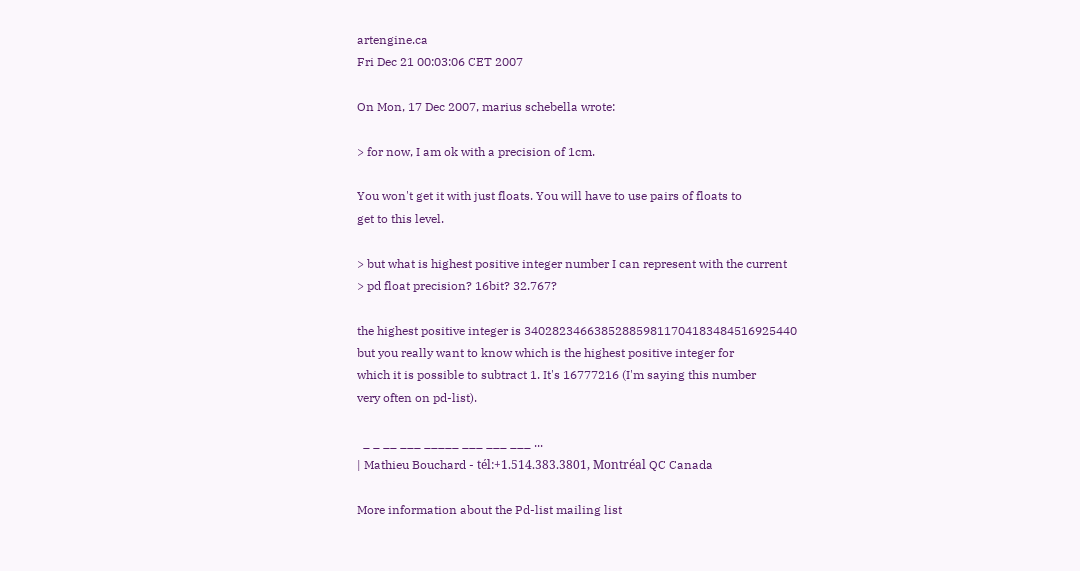artengine.ca
Fri Dec 21 00:03:06 CET 2007

On Mon, 17 Dec 2007, marius schebella wrote:

> for now, I am ok with a precision of 1cm.

You won't get it with just floats. You will have to use pairs of floats to
get to this level.

> but what is highest positive integer number I can represent with the current
> pd float precision? 16bit? 32.767?

the highest positive integer is 340282346638528859811704183484516925440
but you really want to know which is the highest positive integer for
which it is possible to subtract 1. It's 16777216 (I'm saying this number
very often on pd-list).

  _ _ __ ___ _____ ___ ___ ___ ...
| Mathieu Bouchard - tél:+1.514.383.3801, Montréal QC Canada

More information about the Pd-list mailing list